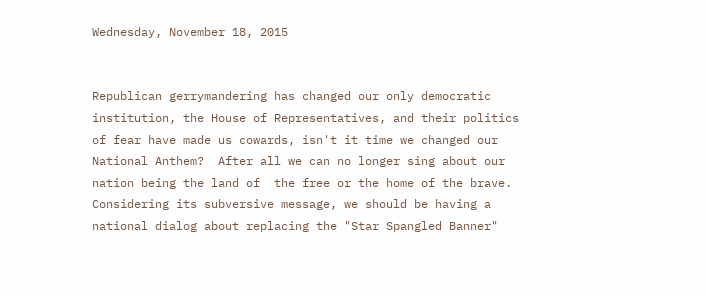Wednesday, November 18, 2015


Republican gerrymandering has changed our only democratic institution, the House of Representatives, and their politics of fear have made us cowards, isn't it time we changed our National Anthem?  After all we can no longer sing about our nation being the land of  the free or the home of the brave.  Considering its subversive message, we should be having a national dialog about replacing the "Star Spangled Banner"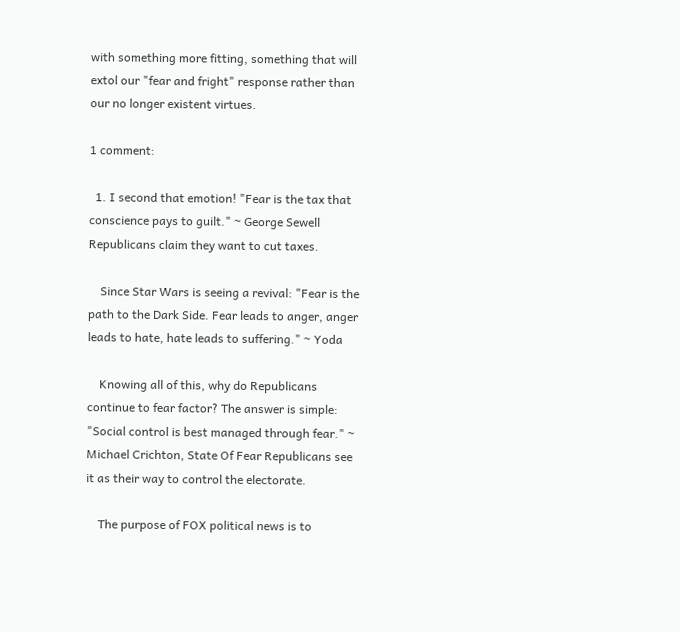with something more fitting, something that will extol our "fear and fright" response rather than our no longer existent virtues.

1 comment:

  1. I second that emotion! "Fear is the tax that conscience pays to guilt." ~ George Sewell Republicans claim they want to cut taxes.

    Since Star Wars is seeing a revival: "Fear is the path to the Dark Side. Fear leads to anger, anger leads to hate, hate leads to suffering." ~ Yoda

    Knowing all of this, why do Republicans continue to fear factor? The answer is simple: "Social control is best managed through fear." ~ Michael Crichton, State Of Fear Republicans see it as their way to control the electorate.

    The purpose of FOX political news is to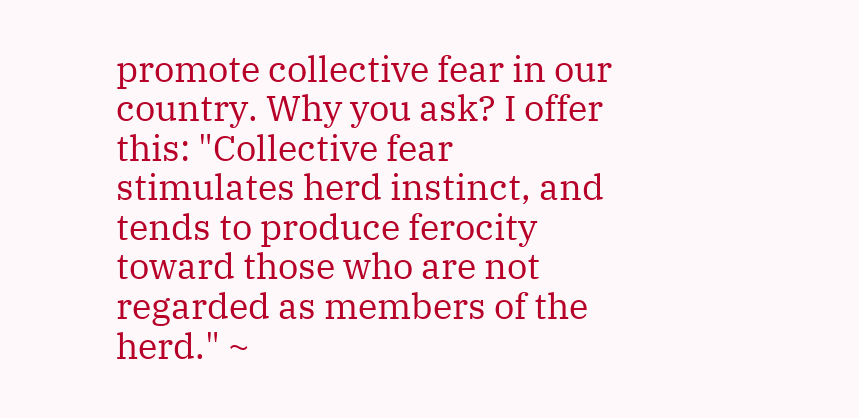promote collective fear in our country. Why you ask? I offer this: "Collective fear stimulates herd instinct, and tends to produce ferocity toward those who are not regarded as members of the herd." ~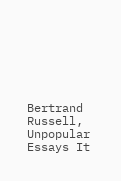Bertrand Russell, Unpopular Essays It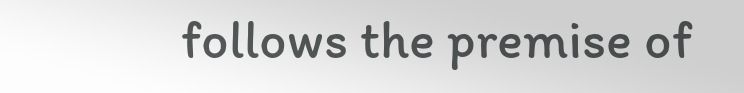follows the premise of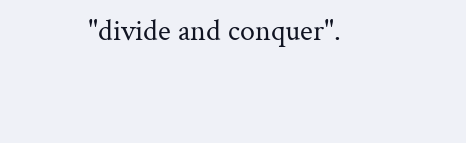"divide and conquer".